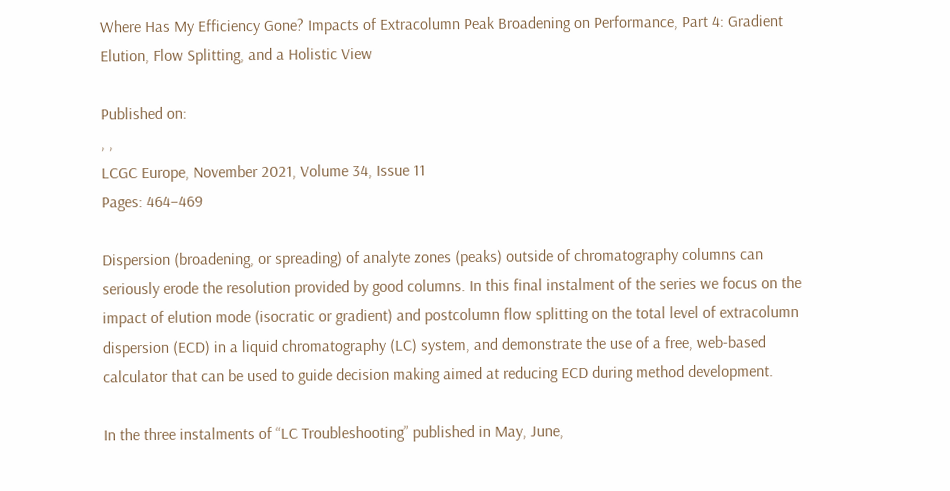Where Has My Efficiency Gone? Impacts of Extracolumn Peak Broadening on Performance, Part 4: Gradient Elution, Flow Splitting, and a Holistic View

Published on:
, ,
LCGC Europe, November 2021, Volume 34, Issue 11
Pages: 464–469

Dispersion (broadening, or spreading) of analyte zones (peaks) outside of chromatography columns can seriously erode the resolution provided by good columns. In this final instalment of the series we focus on the impact of elution mode (isocratic or gradient) and postcolumn flow splitting on the total level of extracolumn dispersion (ECD) in a liquid chromatography (LC) system, and demonstrate the use of a free, web-based calculator that can be used to guide decision making aimed at reducing ECD during method development.

In the three instalments of “LC Troubleshooting” published in May, June,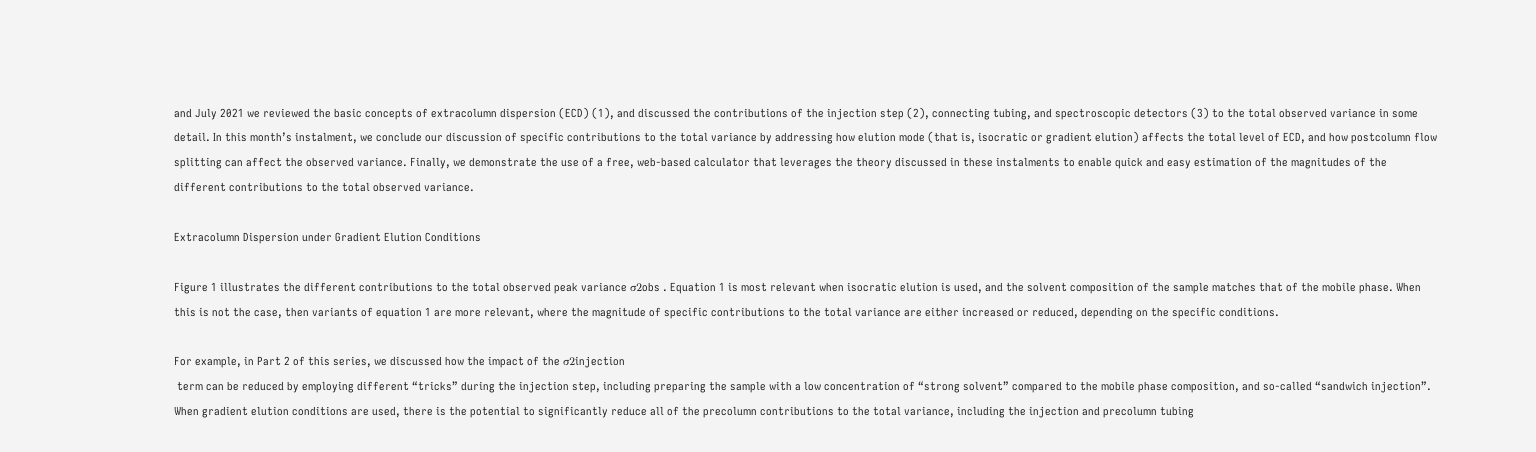and July 2021 we reviewed the basic concepts of extracolumn dispersion (ECD) (1), and discussed the contributions of the injection step (2), connecting tubing, and spectroscopic detectors (3) to the total observed variance in some detail. In this month’s instalment, we conclude our discussion of specific contributions to the total variance by addressing how elution mode (that is, isocratic or gradient elution) affects the total level of ECD, and how postcolumn flow splitting can affect the observed variance. Finally, we demonstrate the use of a free, web‑based calculator that leverages the theory discussed in these instalments to enable quick and easy estimation of the magnitudes of the different contributions to the total observed variance.

Extracolumn Dispersion under Gradient Elution Conditions

Figure 1 illustrates the different contributions to the total observed peak variance σ2obs . Equation 1 is most relevant when isocratic elution is used, and the solvent composition of the sample matches that of the mobile phase. When this is not the case, then variants of equation 1 are more relevant, where the magnitude of specific contributions to the total variance are either increased or reduced, depending on the specific conditions.

For example, in Part 2 of this series, we discussed how the impact of the σ2injection
 term can be reduced by employing different “tricks” during the injection step, including preparing the sample with a low concentration of “strong solvent” compared to the mobile phase composition, and so-called “sandwich injection”. When gradient elution conditions are used, there is the potential to significantly reduce all of the precolumn contributions to the total variance, including the injection and precolumn tubing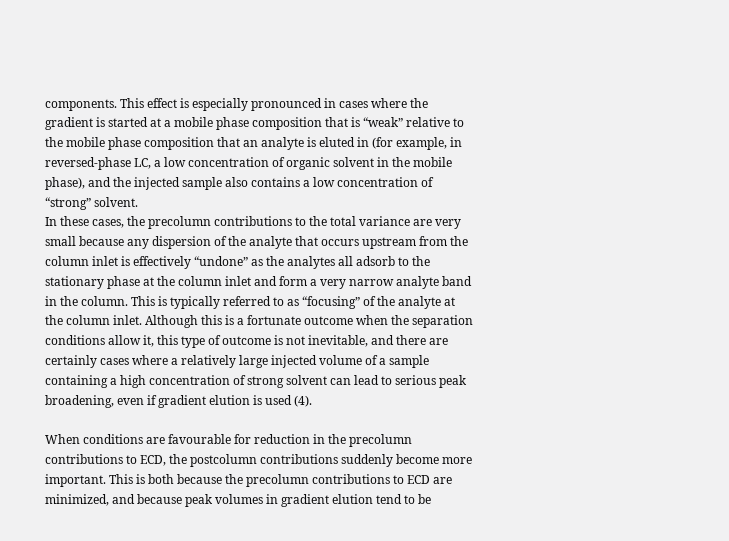components. This effect is especially pronounced in cases where the gradient is started at a mobile phase composition that is “weak” relative to the mobile phase composition that an analyte is eluted in (for example, in reversed-phase LC, a low concentration of organic solvent in the mobile phase), and the injected sample also contains a low concentration of “strong” solvent.
In these cases, the precolumn contributions to the total variance are very small because any dispersion of the analyte that occurs upstream from the column inlet is effectively “undone” as the analytes all adsorb to the stationary phase at the column inlet and form a very narrow analyte band in the column. This is typically referred to as “focusing” of the analyte at the column inlet. Although this is a fortunate outcome when the separation conditions allow it, this type of outcome is not inevitable, and there are certainly cases where a relatively large injected volume of a sample containing a high concentration of strong solvent can lead to serious peak broadening, even if gradient elution is used (4).

When conditions are favourable for reduction in the precolumn contributions to ECD, the postcolumn contributions suddenly become more important. This is both because the precolumn contributions to ECD are minimized, and because peak volumes in gradient elution tend to be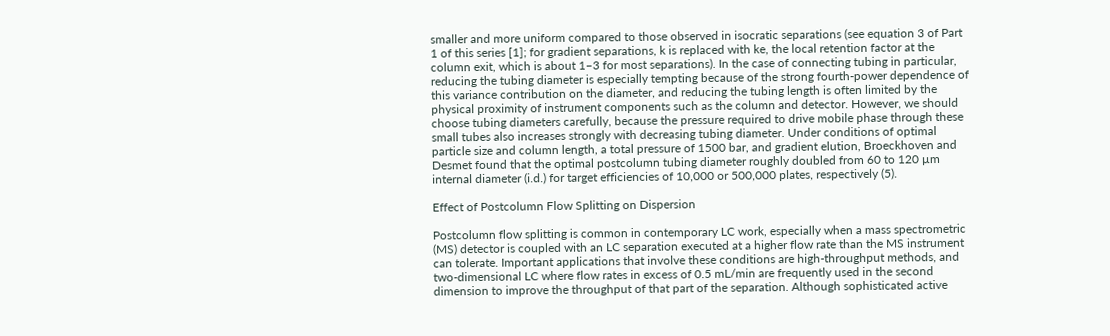smaller and more uniform compared to those observed in isocratic separations (see equation 3 of Part 1 of this series [1]; for gradient separations, k is replaced with ke, the local retention factor at the column exit, which is about 1–3 for most separations). In the case of connecting tubing in particular, reducing the tubing diameter is especially tempting because of the strong fourth-power dependence of this variance contribution on the diameter, and reducing the tubing length is often limited by the physical proximity of instrument components such as the column and detector. However, we should choose tubing diameters carefully, because the pressure required to drive mobile phase through these small tubes also increases strongly with decreasing tubing diameter. Under conditions of optimal particle size and column length, a total pressure of 1500 bar, and gradient elution, Broeckhoven and Desmet found that the optimal postcolumn tubing diameter roughly doubled from 60 to 120 µm internal diameter (i.d.) for target efficiencies of 10,000 or 500,000 plates, respectively (5).

Effect of Postcolumn Flow Splitting on Dispersion

Postcolumn flow splitting is common in contemporary LC work, especially when a mass spectrometric (MS) detector is coupled with an LC separation executed at a higher flow rate than the MS instrument can tolerate. Important applications that involve these conditions are high-throughput methods, and two-dimensional LC where flow rates in excess of 0.5 mL/min are frequently used in the second dimension to improve the throughput of that part of the separation. Although sophisticated active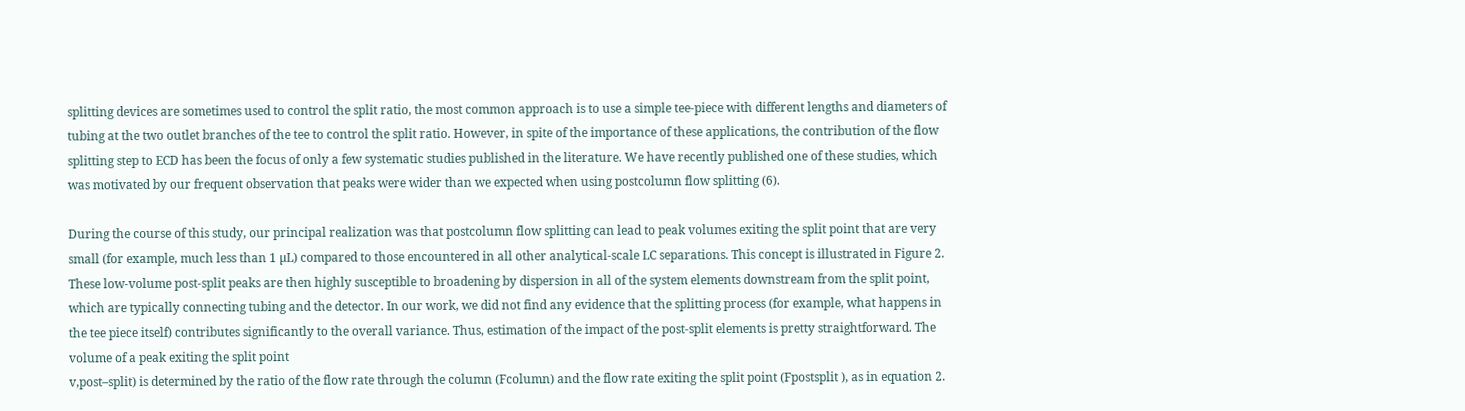splitting devices are sometimes used to control the split ratio, the most common approach is to use a simple tee-piece with different lengths and diameters of tubing at the two outlet branches of the tee to control the split ratio. However, in spite of the importance of these applications, the contribution of the flow splitting step to ECD has been the focus of only a few systematic studies published in the literature. We have recently published one of these studies, which was motivated by our frequent observation that peaks were wider than we expected when using postcolumn flow splitting (6).

During the course of this study, our principal realization was that postcolumn flow splitting can lead to peak volumes exiting the split point that are very small (for example, much less than 1 µL) compared to those encountered in all other analytical‑scale LC separations. This concept is illustrated in Figure 2. These low-volume post-split peaks are then highly susceptible to broadening by dispersion in all of the system elements downstream from the split point, which are typically connecting tubing and the detector. In our work, we did not find any evidence that the splitting process (for example, what happens in the tee piece itself) contributes significantly to the overall variance. Thus, estimation of the impact of the post-split elements is pretty straightforward. The volume of a peak exiting the split point
v,post–split) is determined by the ratio of the flow rate through the column (Fcolumn) and the flow rate exiting the split point (Fpostsplit ), as in equation 2.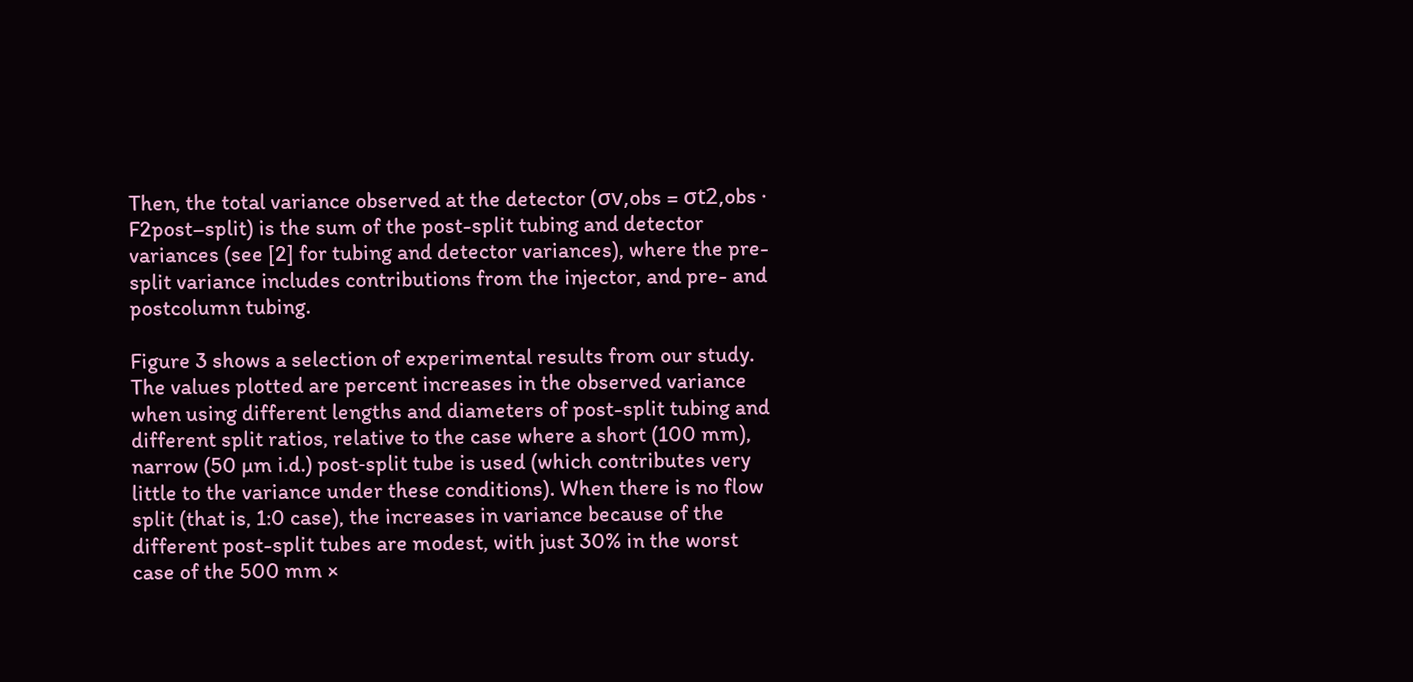Then, the total variance observed at the detector (σv,obs = σt2,obs ∙ F2post–split) is the sum of the post-split tubing and detector variances (see [2] for tubing and detector variances), where the pre-split variance includes contributions from the injector, and pre- and postcolumn tubing.

Figure 3 shows a selection of experimental results from our study.
The values plotted are percent increases in the observed variance when using different lengths and diameters of post-split tubing and different split ratios, relative to the case where a short (100 mm), narrow (50 µm i.d.) post‑split tube is used (which contributes very little to the variance under these conditions). When there is no flow split (that is, 1:0 case), the increases in variance because of the different post-split tubes are modest, with just 30% in the worst case of the 500 mm ×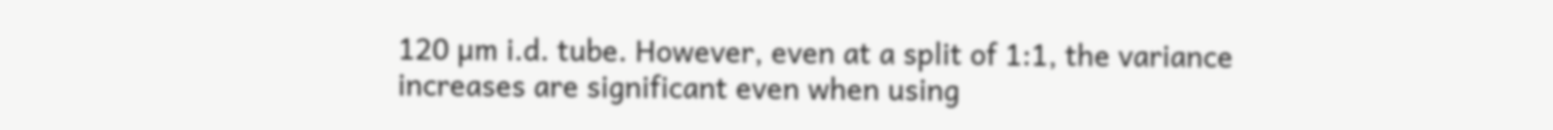120 µm i.d. tube. However, even at a split of 1:1, the variance increases are significant even when using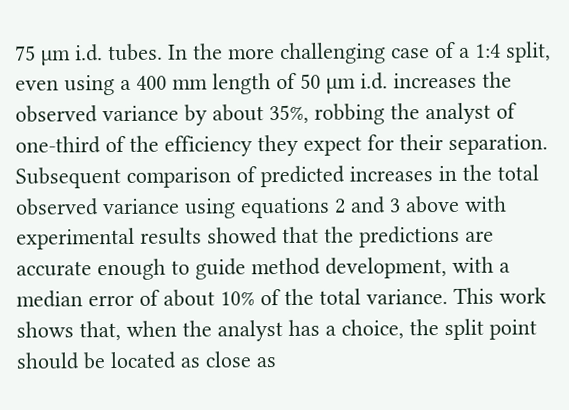75 µm i.d. tubes. In the more challenging case of a 1:4 split, even using a 400 mm length of 50 µm i.d. increases the observed variance by about 35%, robbing the analyst of one‑third of the efficiency they expect for their separation. Subsequent comparison of predicted increases in the total observed variance using equations 2 and 3 above with experimental results showed that the predictions are accurate enough to guide method development, with a median error of about 10% of the total variance. This work shows that, when the analyst has a choice, the split point should be located as close as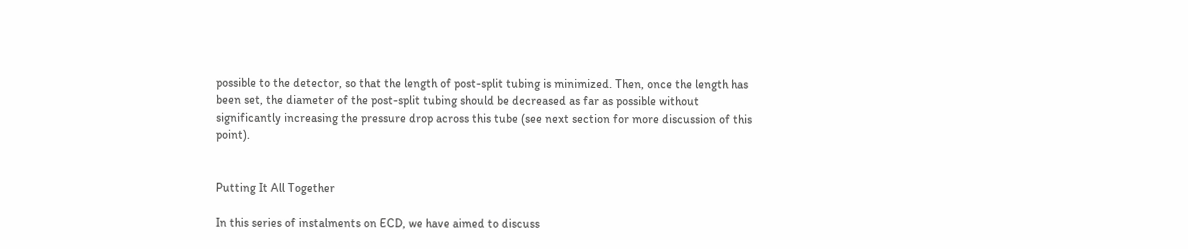possible to the detector, so that the length of post-split tubing is minimized. Then, once the length has been set, the diameter of the post-split tubing should be decreased as far as possible without significantly increasing the pressure drop across this tube (see next section for more discussion of this point).


Putting It All Together

In this series of instalments on ECD, we have aimed to discuss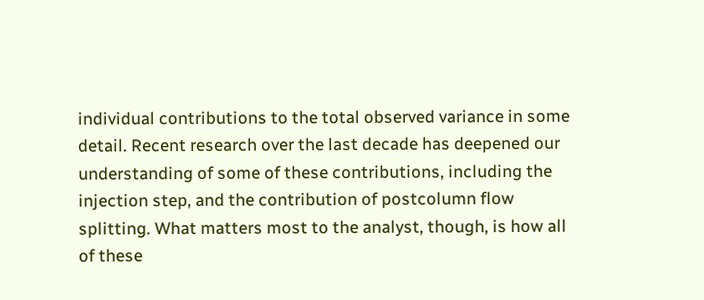individual contributions to the total observed variance in some detail. Recent research over the last decade has deepened our understanding of some of these contributions, including the injection step, and the contribution of postcolumn flow splitting. What matters most to the analyst, though, is how all of these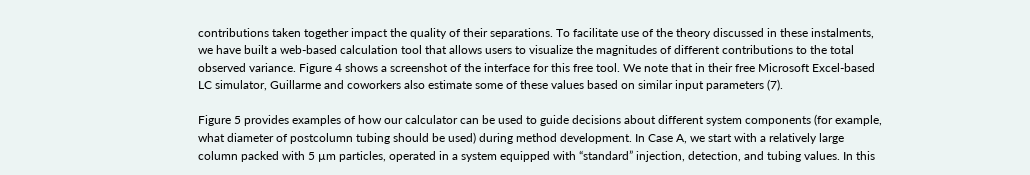contributions taken together impact the quality of their separations. To facilitate use of the theory discussed in these instalments, we have built a web-based calculation tool that allows users to visualize the magnitudes of different contributions to the total observed variance. Figure 4 shows a screenshot of the interface for this free tool. We note that in their free Microsoft Excel-based LC simulator, Guillarme and coworkers also estimate some of these values based on similar input parameters (7).

Figure 5 provides examples of how our calculator can be used to guide decisions about different system components (for example, what diameter of postcolumn tubing should be used) during method development. In Case A, we start with a relatively large column packed with 5 µm particles, operated in a system equipped with “standard” injection, detection, and tubing values. In this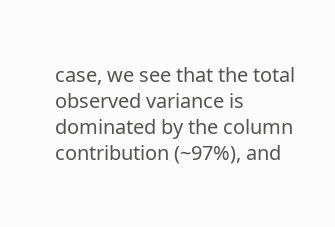case, we see that the total observed variance is dominated by the column contribution (~97%), and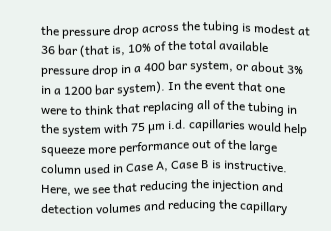the pressure drop across the tubing is modest at 36 bar (that is, 10% of the total available pressure drop in a 400 bar system, or about 3% in a 1200 bar system). In the event that one were to think that replacing all of the tubing in the system with 75 µm i.d. capillaries would help squeeze more performance out of the large column used in Case A, Case B is instructive. Here, we see that reducing the injection and detection volumes and reducing the capillary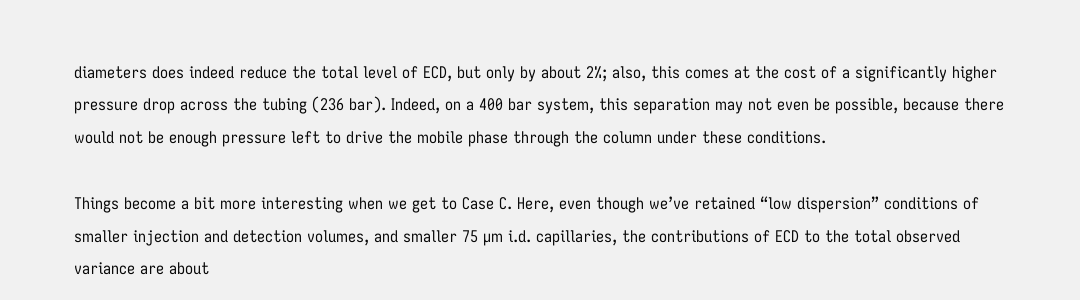diameters does indeed reduce the total level of ECD, but only by about 2%; also, this comes at the cost of a significantly higher pressure drop across the tubing (236 bar). Indeed, on a 400 bar system, this separation may not even be possible, because there would not be enough pressure left to drive the mobile phase through the column under these conditions.

Things become a bit more interesting when we get to Case C. Here, even though we’ve retained “low dispersion” conditions of smaller injection and detection volumes, and smaller 75 µm i.d. capillaries, the contributions of ECD to the total observed variance are about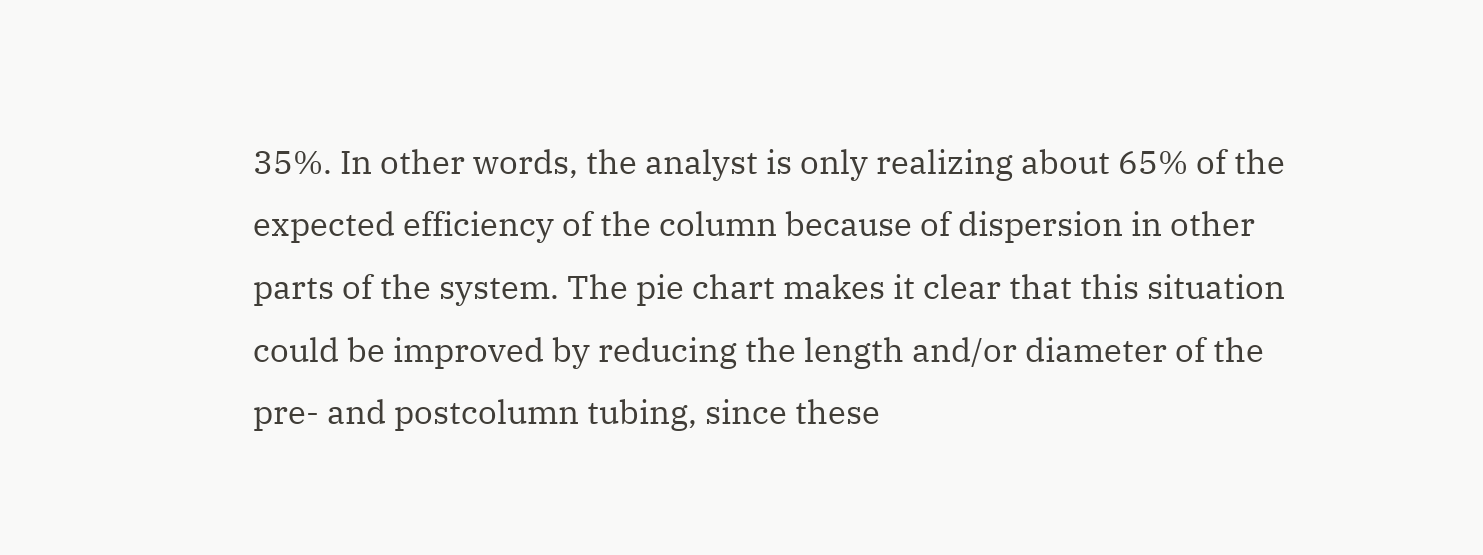35%. In other words, the analyst is only realizing about 65% of the expected efficiency of the column because of dispersion in other parts of the system. The pie chart makes it clear that this situation could be improved by reducing the length and/or diameter of the pre- and postcolumn tubing, since these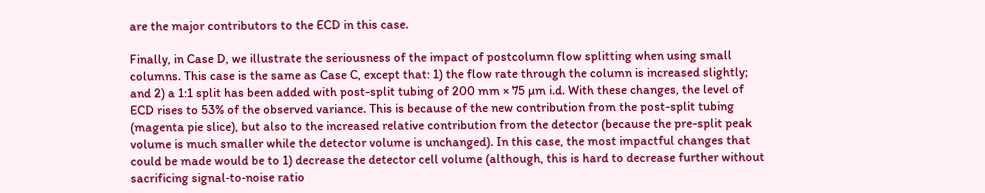are the major contributors to the ECD in this case.

Finally, in Case D, we illustrate the seriousness of the impact of postcolumn flow splitting when using small columns. This case is the same as Case C, except that: 1) the flow rate through the column is increased slightly; and 2) a 1:1 split has been added with post-split tubing of 200 mm × 75 µm i.d. With these changes, the level of ECD rises to 53% of the observed variance. This is because of the new contribution from the post-split tubing (magenta pie slice), but also to the increased relative contribution from the detector (because the pre-split peak volume is much smaller while the detector volume is unchanged). In this case, the most impactful changes that could be made would be to 1) decrease the detector cell volume (although, this is hard to decrease further without sacrificing signal‑to‑noise ratio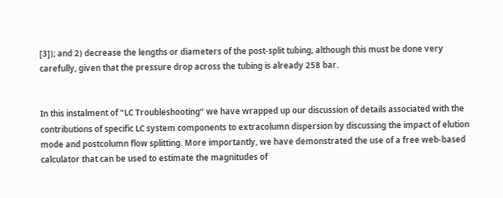[3]); and 2) decrease the lengths or diameters of the post-split tubing, although this must be done very carefully, given that the pressure drop across the tubing is already 258 bar.


In this instalment of “LC Troubleshooting” we have wrapped up our discussion of details associated with the contributions of specific LC system components to extracolumn dispersion by discussing the impact of elution mode and postcolumn flow splitting. More importantly, we have demonstrated the use of a free web-based calculator that can be used to estimate the magnitudes of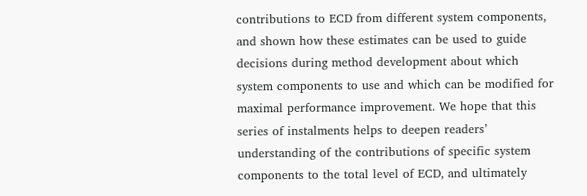contributions to ECD from different system components, and shown how these estimates can be used to guide decisions during method development about which system components to use and which can be modified for maximal performance improvement. We hope that this series of instalments helps to deepen readers’ understanding of the contributions of specific system components to the total level of ECD, and ultimately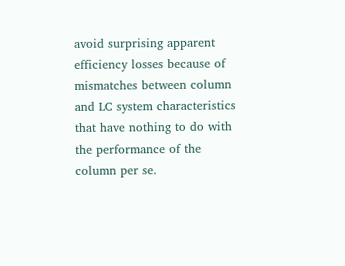avoid surprising apparent efficiency losses because of mismatches between column and LC system characteristics that have nothing to do with the performance of the column per se.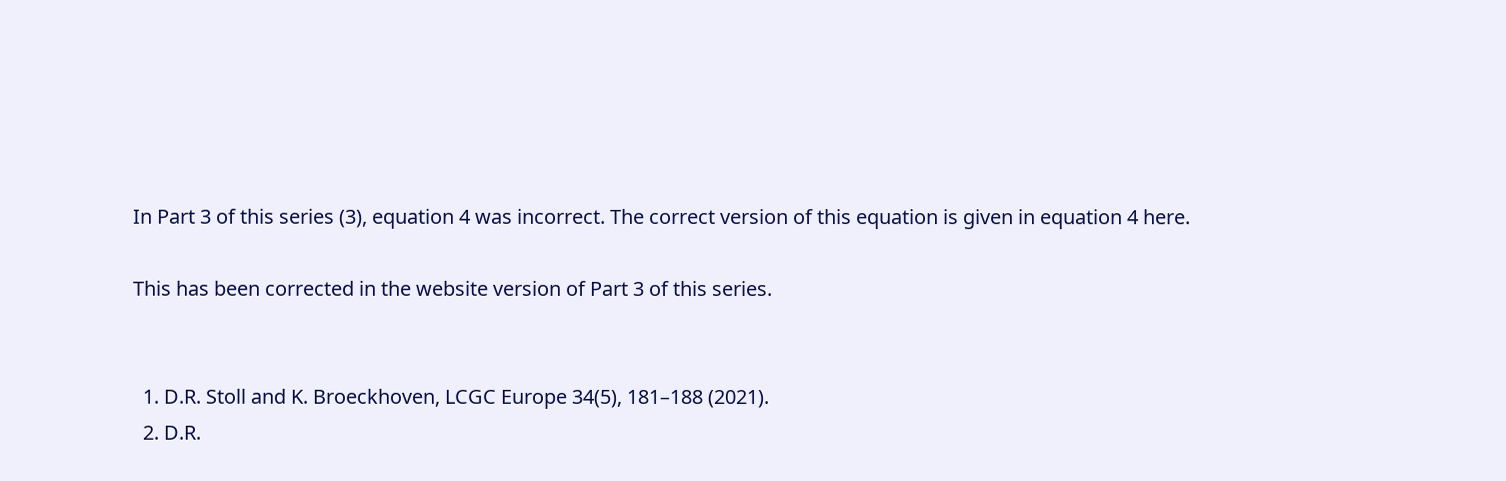In Part 3 of this series (3), equation 4 was incorrect. The correct version of this equation is given in equation 4 here.

This has been corrected in the website version of Part 3 of this series.


  1. D.R. Stoll and K. Broeckhoven, LCGC Europe 34(5), 181–188 (2021).
  2. D.R.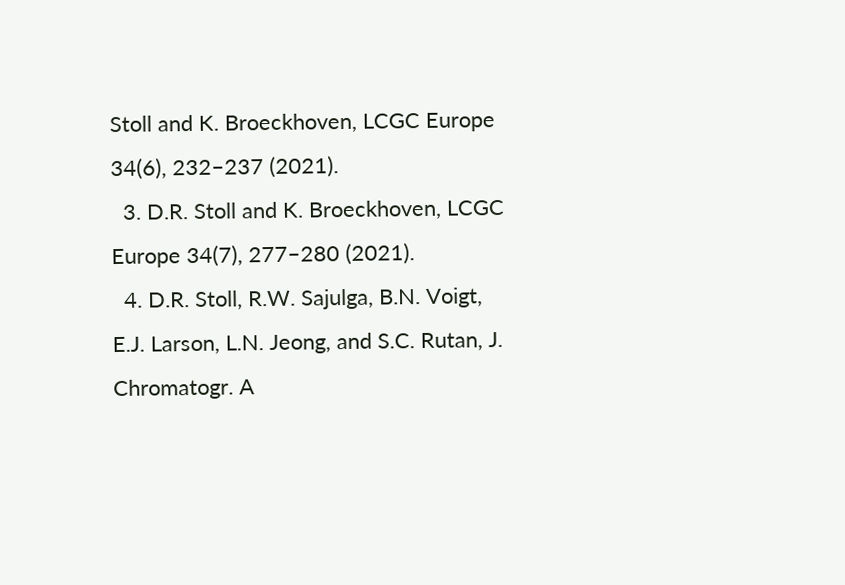Stoll and K. Broeckhoven, LCGC Europe 34(6), 232–237 (2021).
  3. D.R. Stoll and K. Broeckhoven, LCGC Europe 34(7), 277–280 (2021).
  4. D.R. Stoll, R.W. Sajulga, B.N. Voigt, E.J. Larson, L.N. Jeong, and S.C. Rutan, J. Chromatogr. A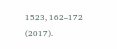1523, 162–172 (2017).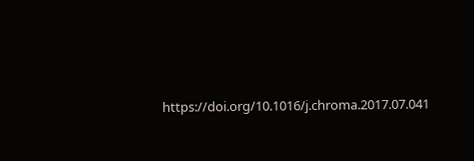https://doi.org/10.1016/j.chroma.2017.07.041